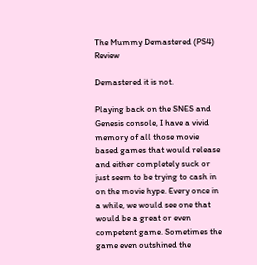The Mummy Demastered (PS4) Review

Demastered it is not.

Playing back on the SNES and Genesis console, I have a vivid memory of all those movie based games that would release and either completely suck or just seem to be trying to cash in on the movie hype. Every once in a while, we would see one that would be a great or even competent game. Sometimes the game even outshined the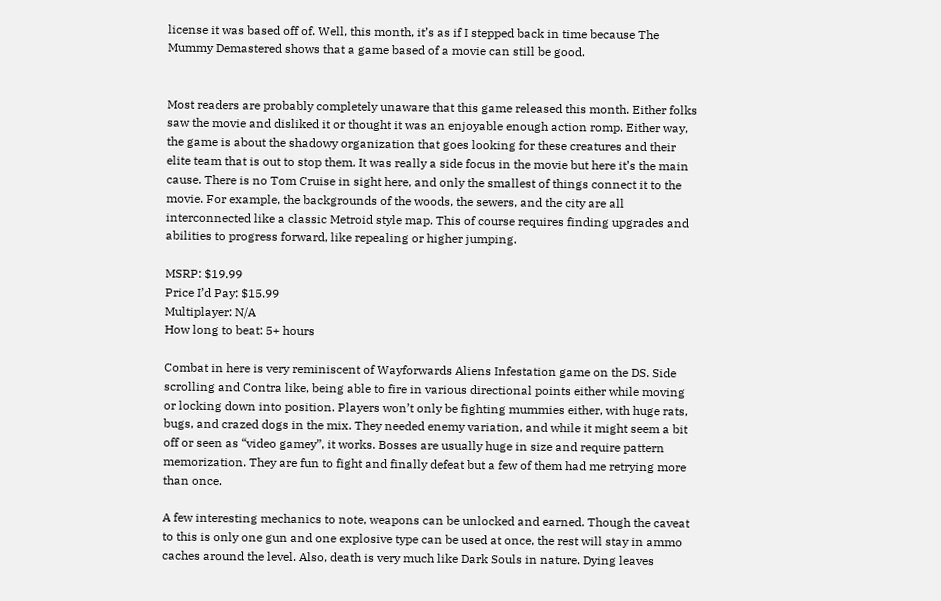license it was based off of. Well, this month, it’s as if I stepped back in time because The Mummy Demastered shows that a game based of a movie can still be good.


Most readers are probably completely unaware that this game released this month. Either folks saw the movie and disliked it or thought it was an enjoyable enough action romp. Either way, the game is about the shadowy organization that goes looking for these creatures and their elite team that is out to stop them. It was really a side focus in the movie but here it’s the main cause. There is no Tom Cruise in sight here, and only the smallest of things connect it to the movie. For example, the backgrounds of the woods, the sewers, and the city are all interconnected like a classic Metroid style map. This of course requires finding upgrades and abilities to progress forward, like repealing or higher jumping.

MSRP: $19.99
Price I’d Pay: $15.99
Multiplayer: N/A
How long to beat: 5+ hours

Combat in here is very reminiscent of Wayforwards Aliens Infestation game on the DS. Side scrolling and Contra like, being able to fire in various directional points either while moving or locking down into position. Players won’t only be fighting mummies either, with huge rats, bugs, and crazed dogs in the mix. They needed enemy variation, and while it might seem a bit off or seen as “video gamey”, it works. Bosses are usually huge in size and require pattern memorization. They are fun to fight and finally defeat but a few of them had me retrying more than once.

A few interesting mechanics to note, weapons can be unlocked and earned. Though the caveat to this is only one gun and one explosive type can be used at once, the rest will stay in ammo caches around the level. Also, death is very much like Dark Souls in nature. Dying leaves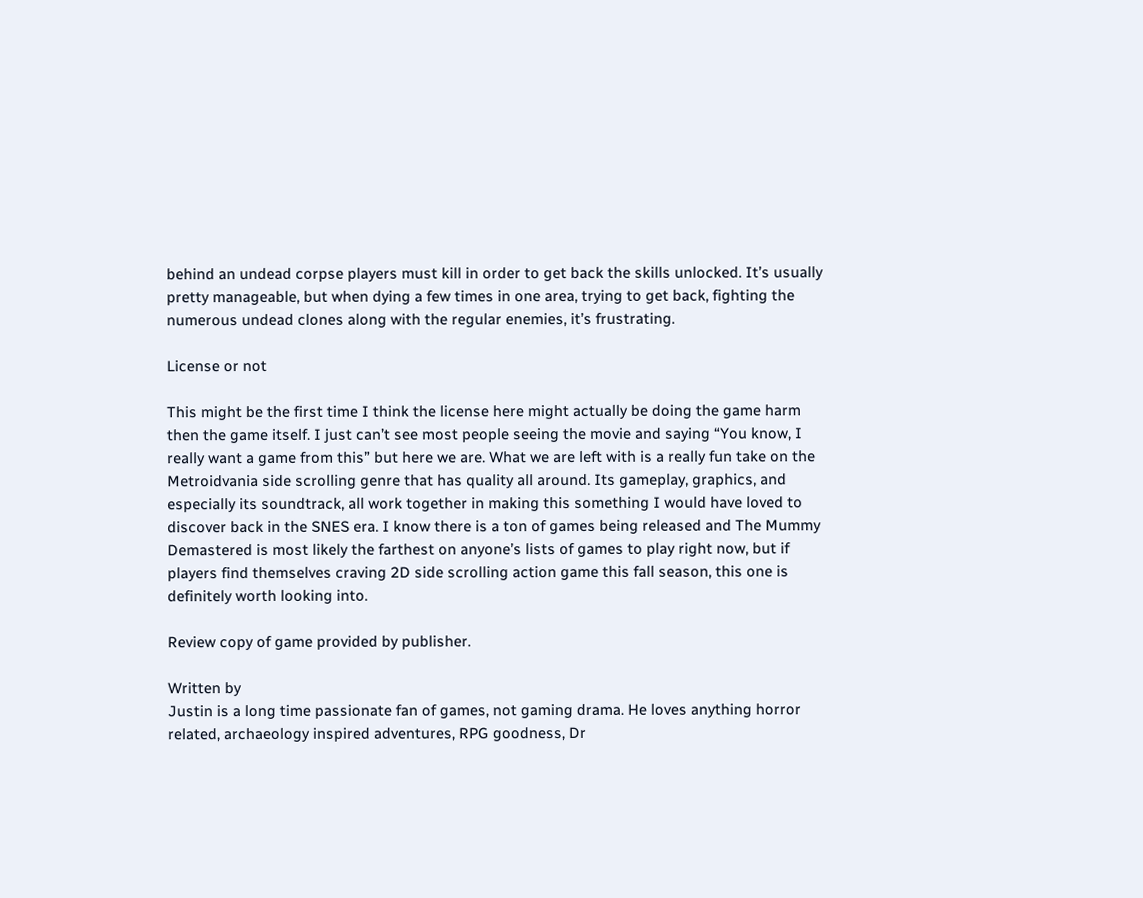behind an undead corpse players must kill in order to get back the skills unlocked. It’s usually pretty manageable, but when dying a few times in one area, trying to get back, fighting the numerous undead clones along with the regular enemies, it’s frustrating.

License or not

This might be the first time I think the license here might actually be doing the game harm then the game itself. I just can’t see most people seeing the movie and saying “You know, I really want a game from this” but here we are. What we are left with is a really fun take on the Metroidvania side scrolling genre that has quality all around. Its gameplay, graphics, and especially its soundtrack, all work together in making this something I would have loved to discover back in the SNES era. I know there is a ton of games being released and The Mummy Demastered is most likely the farthest on anyone’s lists of games to play right now, but if players find themselves craving 2D side scrolling action game this fall season, this one is definitely worth looking into.

Review copy of game provided by publisher.

Written by
Justin is a long time passionate fan of games, not gaming drama. He loves anything horror related, archaeology inspired adventures, RPG goodness, Dr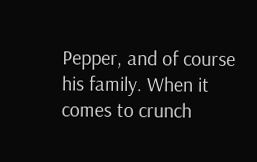Pepper, and of course his family. When it comes to crunch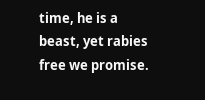time, he is a beast, yet rabies free we promise.